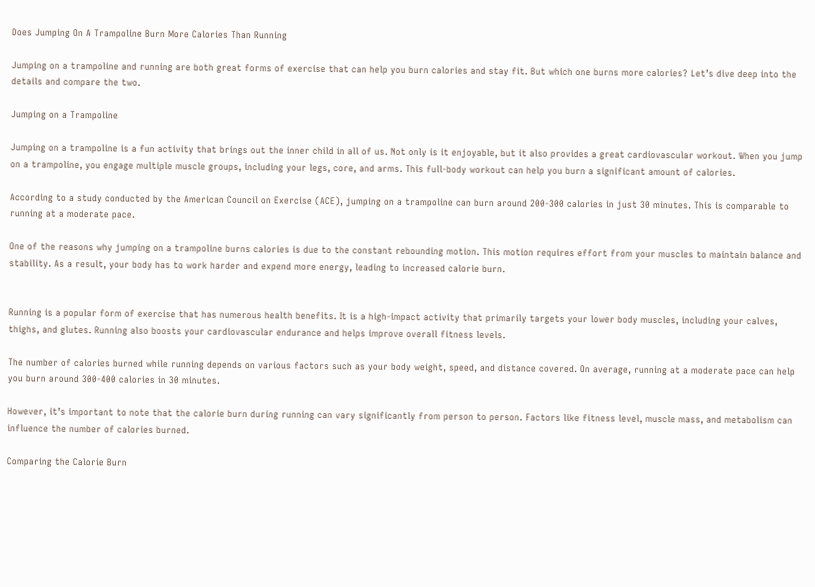Does Jumping On A Trampoline Burn More Calories Than Running

Jumping on a trampoline and running are both great forms of exercise that can help you burn calories and stay fit. But which one burns more calories? Let’s dive deep into the details and compare the two.

Jumping on a Trampoline

Jumping on a trampoline is a fun activity that brings out the inner child in all of us. Not only is it enjoyable, but it also provides a great cardiovascular workout. When you jump on a trampoline, you engage multiple muscle groups, including your legs, core, and arms. This full-body workout can help you burn a significant amount of calories.

According to a study conducted by the American Council on Exercise (ACE), jumping on a trampoline can burn around 200-300 calories in just 30 minutes. This is comparable to running at a moderate pace.

One of the reasons why jumping on a trampoline burns calories is due to the constant rebounding motion. This motion requires effort from your muscles to maintain balance and stability. As a result, your body has to work harder and expend more energy, leading to increased calorie burn.


Running is a popular form of exercise that has numerous health benefits. It is a high-impact activity that primarily targets your lower body muscles, including your calves, thighs, and glutes. Running also boosts your cardiovascular endurance and helps improve overall fitness levels.

The number of calories burned while running depends on various factors such as your body weight, speed, and distance covered. On average, running at a moderate pace can help you burn around 300-400 calories in 30 minutes.

However, it’s important to note that the calorie burn during running can vary significantly from person to person. Factors like fitness level, muscle mass, and metabolism can influence the number of calories burned.

Comparing the Calorie Burn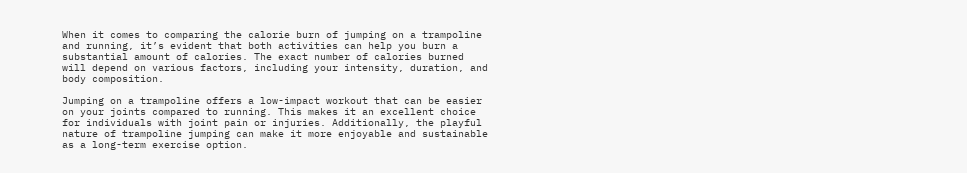When it comes to comparing the calorie burn of jumping on a trampoline and running, it’s evident that both activities can help you burn a substantial amount of calories. The exact number of calories burned will depend on various factors, including your intensity, duration, and body composition.

Jumping on a trampoline offers a low-impact workout that can be easier on your joints compared to running. This makes it an excellent choice for individuals with joint pain or injuries. Additionally, the playful nature of trampoline jumping can make it more enjoyable and sustainable as a long-term exercise option.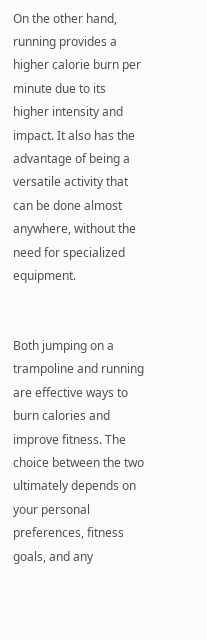On the other hand, running provides a higher calorie burn per minute due to its higher intensity and impact. It also has the advantage of being a versatile activity that can be done almost anywhere, without the need for specialized equipment.


Both jumping on a trampoline and running are effective ways to burn calories and improve fitness. The choice between the two ultimately depends on your personal preferences, fitness goals, and any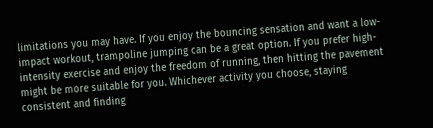limitations you may have. If you enjoy the bouncing sensation and want a low-impact workout, trampoline jumping can be a great option. If you prefer high-intensity exercise and enjoy the freedom of running, then hitting the pavement might be more suitable for you. Whichever activity you choose, staying consistent and finding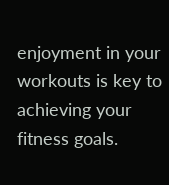enjoyment in your workouts is key to achieving your fitness goals.